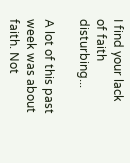I find your lack of faith disturbing...

A lot of this past week was about faith. Not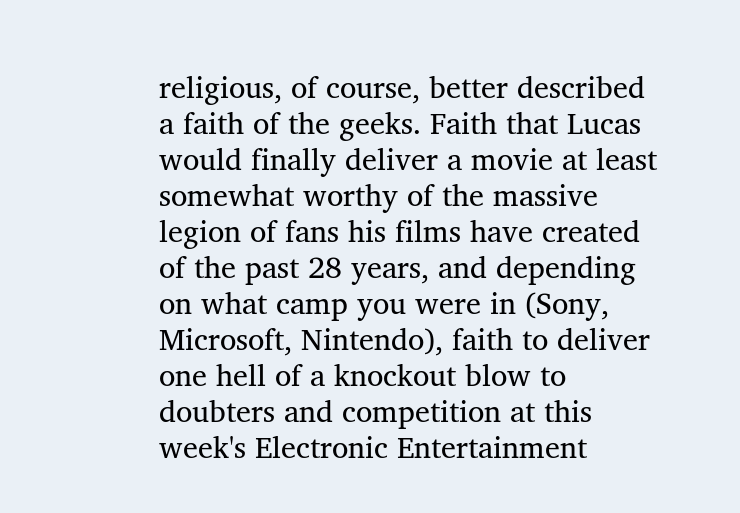religious, of course, better described a faith of the geeks. Faith that Lucas would finally deliver a movie at least somewhat worthy of the massive legion of fans his films have created of the past 28 years, and depending on what camp you were in (Sony, Microsoft, Nintendo), faith to deliver one hell of a knockout blow to doubters and competition at this week's Electronic Entertainment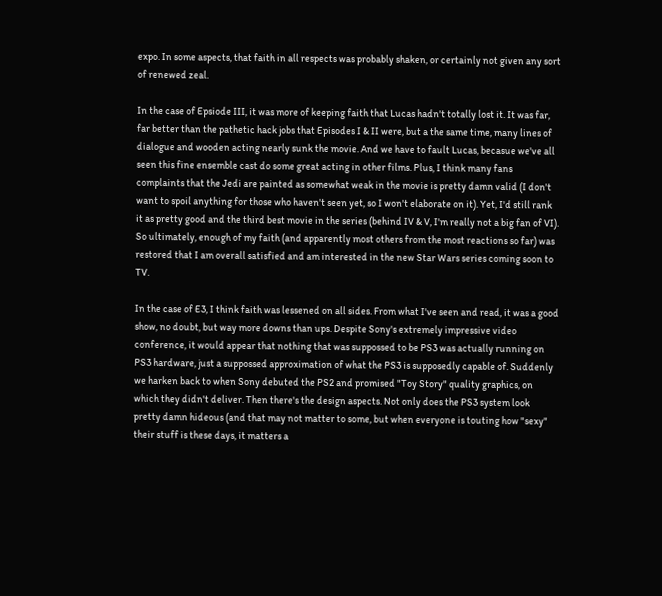expo. In some aspects, that faith in all respects was probably shaken, or certainly not given any sort of renewed zeal.

In the case of Epsiode III, it was more of keeping faith that Lucas hadn't totally lost it. It was far, far better than the pathetic hack jobs that Episodes I & II were, but a the same time, many lines of dialogue and wooden acting nearly sunk the movie. And we have to fault Lucas, becasue we've all seen this fine ensemble cast do some great acting in other films. Plus, I think many fans complaints that the Jedi are painted as somewhat weak in the movie is pretty damn valid (I don't want to spoil anything for those who haven't seen yet, so I won't elaborate on it). Yet, I'd still rank it as pretty good and the third best movie in the series (behind IV & V, I'm really not a big fan of VI). So ultimately, enough of my faith (and apparently most others from the most reactions so far) was restored that I am overall satisfied and am interested in the new Star Wars series coming soon to TV.

In the case of E3, I think faith was lessened on all sides. From what I've seen and read, it was a good show, no doubt, but way more downs than ups. Despite Sony's extremely impressive video conference, it would appear that nothing that was suppossed to be PS3 was actually running on PS3 hardware, just a suppossed approximation of what the PS3 is supposedly capable of. Suddenly we harken back to when Sony debuted the PS2 and promised "Toy Story" quality graphics, on which they didn't deliver. Then there's the design aspects. Not only does the PS3 system look pretty damn hideous (and that may not matter to some, but when everyone is touting how "sexy" their stuff is these days, it matters a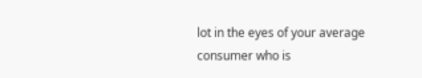lot in the eyes of your average consumer who is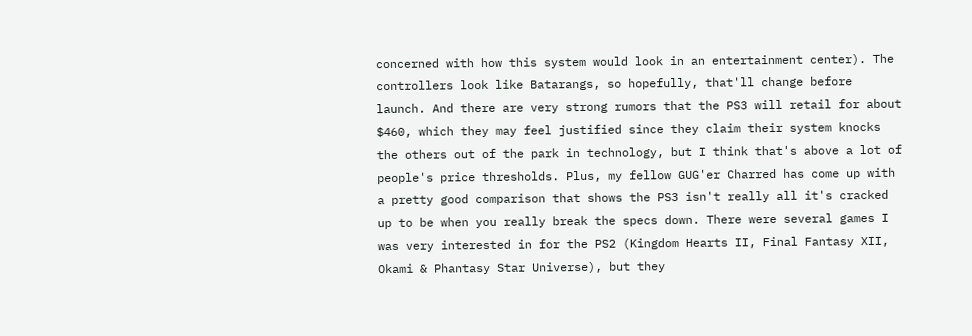concerned with how this system would look in an entertainment center). The controllers look like Batarangs, so hopefully, that'll change before launch. And there are very strong rumors that the PS3 will retail for about $460, which they may feel justified since they claim their system knocks the others out of the park in technology, but I think that's above a lot of people's price thresholds. Plus, my fellow GUG'er Charred has come up with a pretty good comparison that shows the PS3 isn't really all it's cracked up to be when you really break the specs down. There were several games I was very interested in for the PS2 (Kingdom Hearts II, Final Fantasy XII, Okami & Phantasy Star Universe), but they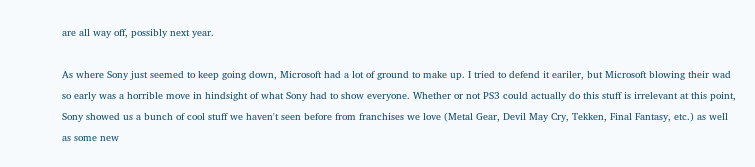are all way off, possibly next year.

As where Sony just seemed to keep going down, Microsoft had a lot of ground to make up. I tried to defend it eariler, but Microsoft blowing their wad so early was a horrible move in hindsight of what Sony had to show everyone. Whether or not PS3 could actually do this stuff is irrelevant at this point, Sony showed us a bunch of cool stuff we haven't seen before from franchises we love (Metal Gear, Devil May Cry, Tekken, Final Fantasy, etc.) as well as some new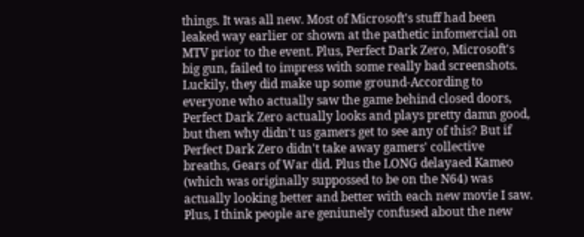things. It was all new. Most of Microsoft's stuff had been leaked way earlier or shown at the pathetic infomercial on MTV prior to the event. Plus, Perfect Dark Zero, Microsoft's big gun, failed to impress with some really bad screenshots. Luckily, they did make up some ground-According to everyone who actually saw the game behind closed doors, Perfect Dark Zero actually looks and plays pretty damn good, but then why didn't us gamers get to see any of this? But if Perfect Dark Zero didn't take away gamers' collective breaths, Gears of War did. Plus the LONG delayaed Kameo (which was originally suppossed to be on the N64) was actually looking better and better with each new movie I saw. Plus, I think people are geniunely confused about the new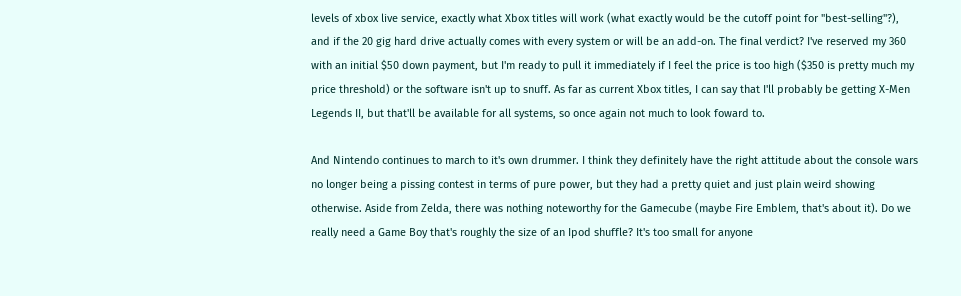levels of xbox live service, exactly what Xbox titles will work (what exactly would be the cutoff point for "best-selling"?), and if the 20 gig hard drive actually comes with every system or will be an add-on. The final verdict? I've reserved my 360 with an initial $50 down payment, but I'm ready to pull it immediately if I feel the price is too high ($350 is pretty much my price threshold) or the software isn't up to snuff. As far as current Xbox titles, I can say that I'll probably be getting X-Men Legends II, but that'll be available for all systems, so once again not much to look foward to.

And Nintendo continues to march to it's own drummer. I think they definitely have the right attitude about the console wars no longer being a pissing contest in terms of pure power, but they had a pretty quiet and just plain weird showing otherwise. Aside from Zelda, there was nothing noteworthy for the Gamecube (maybe Fire Emblem, that's about it). Do we really need a Game Boy that's roughly the size of an Ipod shuffle? It's too small for anyone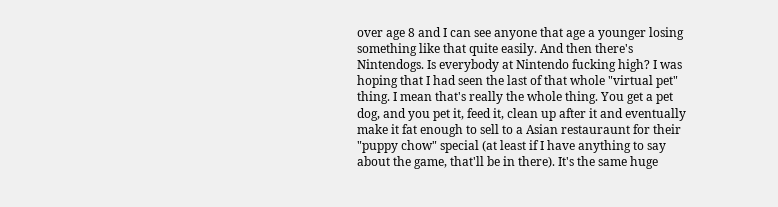over age 8 and I can see anyone that age a younger losing something like that quite easily. And then there's Nintendogs. Is everybody at Nintendo fucking high? I was hoping that I had seen the last of that whole "virtual pet" thing. I mean that's really the whole thing. You get a pet dog, and you pet it, feed it, clean up after it and eventually make it fat enough to sell to a Asian restauraunt for their "puppy chow" special (at least if I have anything to say about the game, that'll be in there). It's the same huge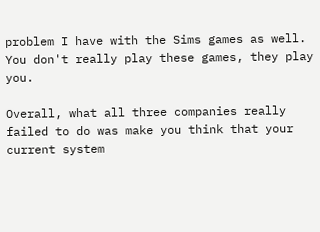problem I have with the Sims games as well. You don't really play these games, they play you.

Overall, what all three companies really failed to do was make you think that your current system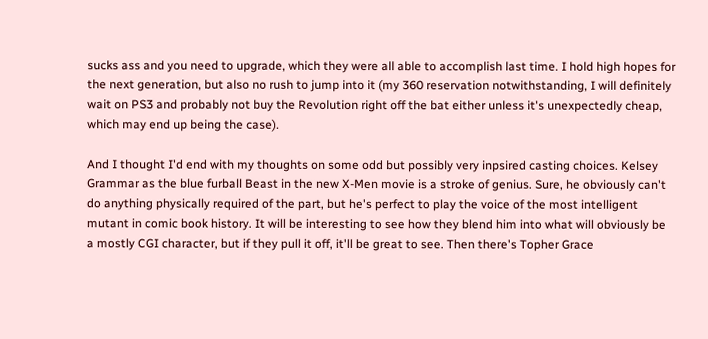sucks ass and you need to upgrade, which they were all able to accomplish last time. I hold high hopes for the next generation, but also no rush to jump into it (my 360 reservation notwithstanding, I will definitely wait on PS3 and probably not buy the Revolution right off the bat either unless it's unexpectedly cheap, which may end up being the case).

And I thought I'd end with my thoughts on some odd but possibly very inpsired casting choices. Kelsey Grammar as the blue furball Beast in the new X-Men movie is a stroke of genius. Sure, he obviously can't do anything physically required of the part, but he's perfect to play the voice of the most intelligent mutant in comic book history. It will be interesting to see how they blend him into what will obviously be a mostly CGI character, but if they pull it off, it'll be great to see. Then there's Topher Grace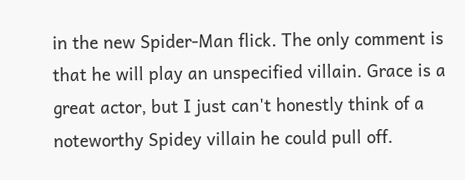in the new Spider-Man flick. The only comment is that he will play an unspecified villain. Grace is a great actor, but I just can't honestly think of a noteworthy Spidey villain he could pull off.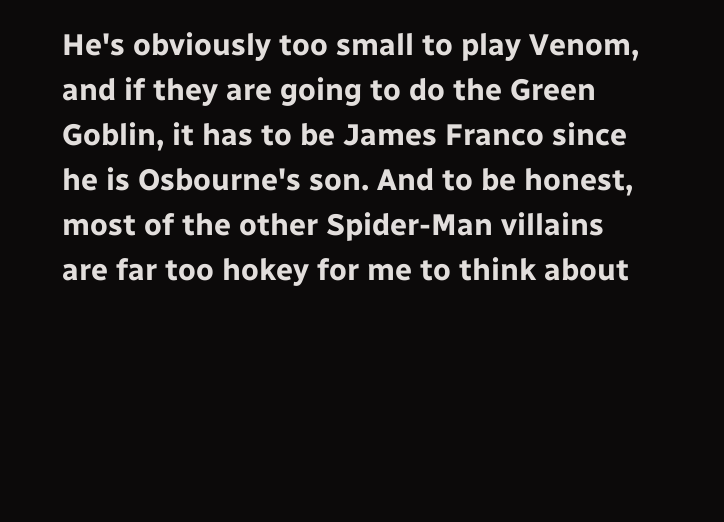He's obviously too small to play Venom, and if they are going to do the Green Goblin, it has to be James Franco since he is Osbourne's son. And to be honest, most of the other Spider-Man villains are far too hokey for me to think about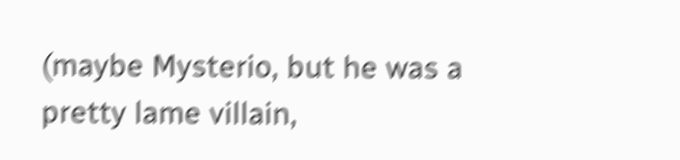(maybe Mysterio, but he was a pretty lame villain,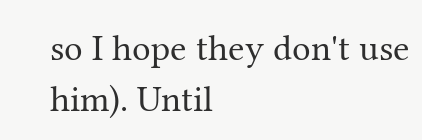so I hope they don't use him). Until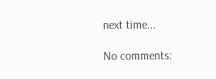next time...

No comments: